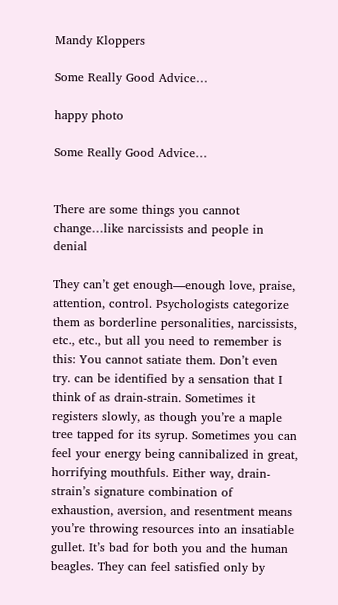Mandy Kloppers

Some Really Good Advice…

happy photo

Some Really Good Advice…


There are some things you cannot change…like narcissists and people in denial

They can’t get enough—enough love, praise, attention, control. Psychologists categorize them as borderline personalities, narcissists, etc., etc., but all you need to remember is this: You cannot satiate them. Don’t even try. can be identified by a sensation that I think of as drain-strain. Sometimes it registers slowly, as though you’re a maple tree tapped for its syrup. Sometimes you can feel your energy being cannibalized in great, horrifying mouthfuls. Either way, drain-strain’s signature combination of exhaustion, aversion, and resentment means you’re throwing resources into an insatiable gullet. It’s bad for both you and the human beagles. They can feel satisfied only by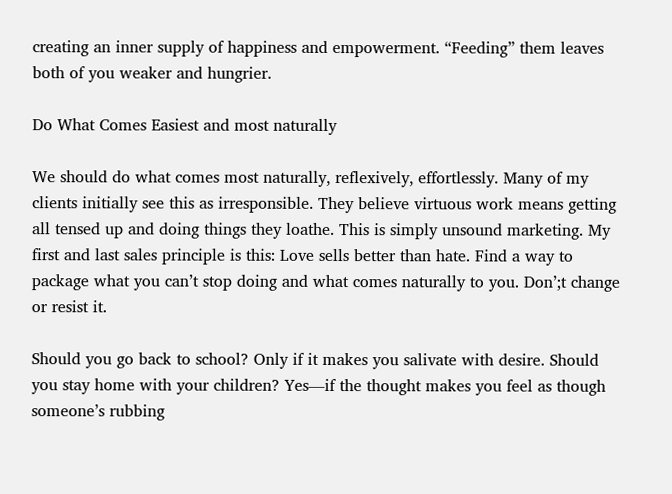creating an inner supply of happiness and empowerment. “Feeding” them leaves both of you weaker and hungrier.

Do What Comes Easiest and most naturally

We should do what comes most naturally, reflexively, effortlessly. Many of my clients initially see this as irresponsible. They believe virtuous work means getting all tensed up and doing things they loathe. This is simply unsound marketing. My first and last sales principle is this: Love sells better than hate. Find a way to package what you can’t stop doing and what comes naturally to you. Don’;t change or resist it.

Should you go back to school? Only if it makes you salivate with desire. Should you stay home with your children? Yes—if the thought makes you feel as though someone’s rubbing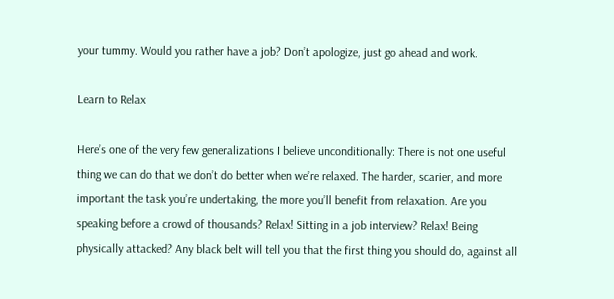your tummy. Would you rather have a job? Don’t apologize, just go ahead and work.

Learn to Relax

Here’s one of the very few generalizations I believe unconditionally: There is not one useful thing we can do that we don’t do better when we’re relaxed. The harder, scarier, and more important the task you’re undertaking, the more you’ll benefit from relaxation. Are you speaking before a crowd of thousands? Relax! Sitting in a job interview? Relax! Being physically attacked? Any black belt will tell you that the first thing you should do, against all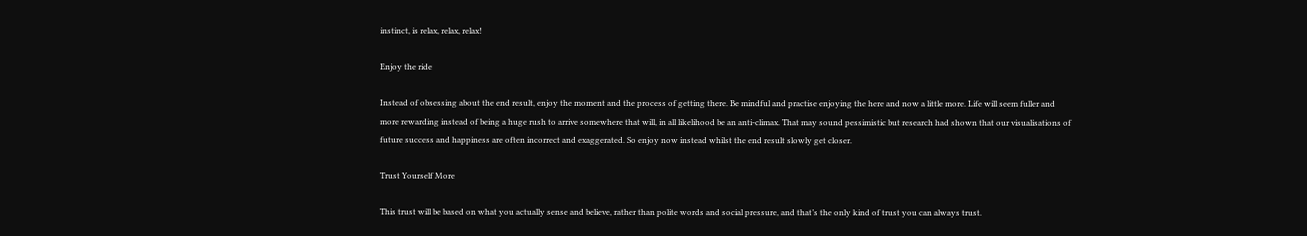instinct, is relax, relax, relax!

Enjoy the ride

Instead of obsessing about the end result, enjoy the moment and the process of getting there. Be mindful and practise enjoying the here and now a little more. Life will seem fuller and more rewarding instead of being a huge rush to arrive somewhere that will, in all likelihood be an anti-climax. That may sound pessimistic but research had shown that our visualisations of future success and happiness are often incorrect and exaggerated. So enjoy now instead whilst the end result slowly get closer.

Trust Yourself More

This trust will be based on what you actually sense and believe, rather than polite words and social pressure, and that’s the only kind of trust you can always trust.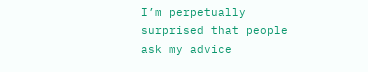I’m perpetually surprised that people ask my advice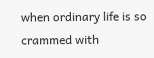when ordinary life is so crammed with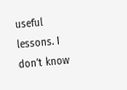useful lessons. I don’t know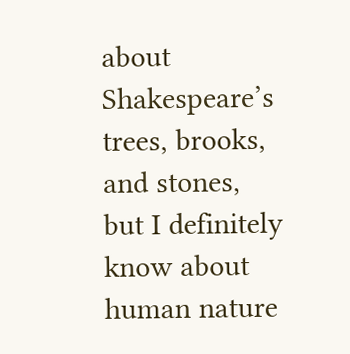about Shakespeare’s trees, brooks, and stones, but I definitely know about human nature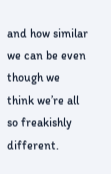and how similar we can be even though we think we’re all so freakishly different.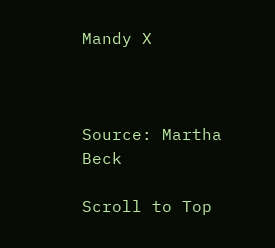Mandy X



Source: Martha Beck

Scroll to Top